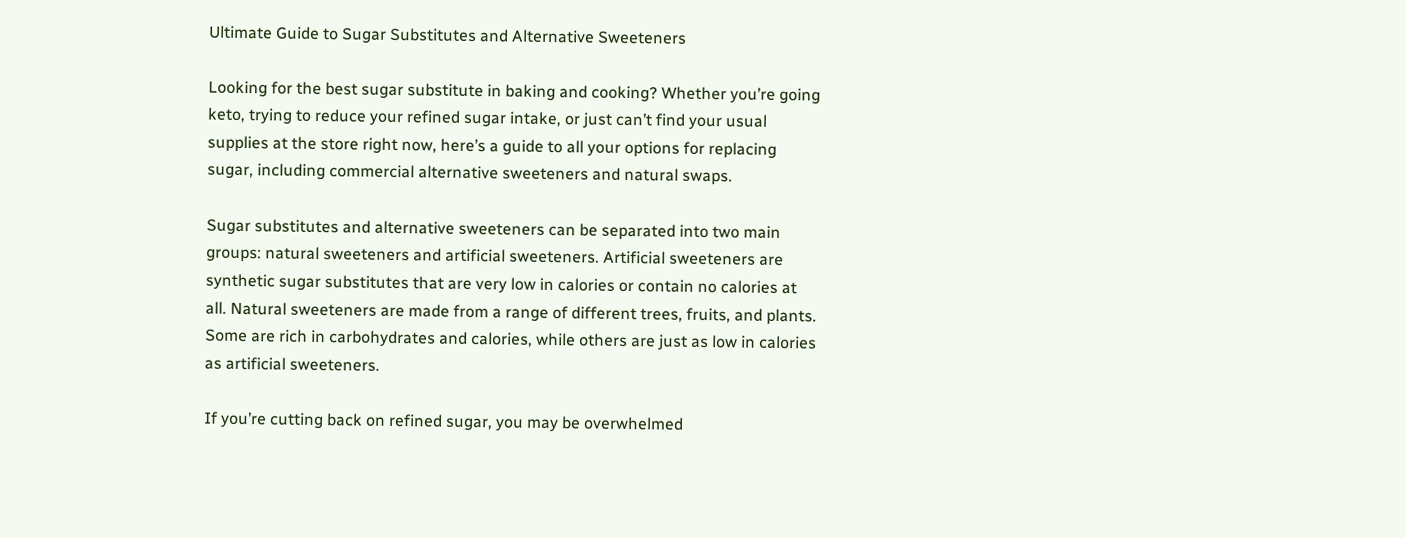Ultimate Guide to Sugar Substitutes and Alternative Sweeteners

Looking for the best sugar substitute in baking and cooking? Whether you’re going keto, trying to reduce your refined sugar intake, or just can’t find your usual supplies at the store right now, here’s a guide to all your options for replacing sugar, including commercial alternative sweeteners and natural swaps.

Sugar substitutes and alternative sweeteners can be separated into two main groups: natural sweeteners and artificial sweeteners. Artificial sweeteners are synthetic sugar substitutes that are very low in calories or contain no calories at all. Natural sweeteners are made from a range of different trees, fruits, and plants. Some are rich in carbohydrates and calories, while others are just as low in calories as artificial sweeteners.

If you’re cutting back on refined sugar, you may be overwhelmed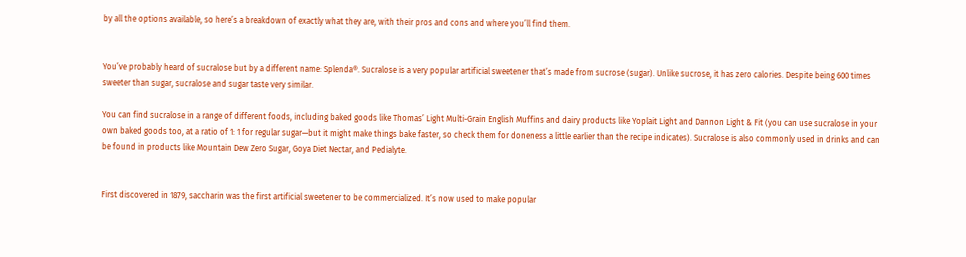by all the options available, so here’s a breakdown of exactly what they are, with their pros and cons and where you’ll find them.


You’ve probably heard of sucralose but by a different name: Splenda®. Sucralose is a very popular artificial sweetener that’s made from sucrose (sugar). Unlike sucrose, it has zero calories. Despite being 600 times sweeter than sugar, sucralose and sugar taste very similar.

You can find sucralose in a range of different foods, including baked goods like Thomas’ Light Multi-Grain English Muffins and dairy products like Yoplait Light and Dannon Light & Fit (you can use sucralose in your own baked goods too, at a ratio of 1: 1 for regular sugar—but it might make things bake faster, so check them for doneness a little earlier than the recipe indicates). Sucralose is also commonly used in drinks and can be found in products like Mountain Dew Zero Sugar, Goya Diet Nectar, and Pedialyte.


First discovered in 1879, saccharin was the first artificial sweetener to be commercialized. It’s now used to make popular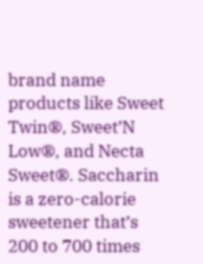brand name products like Sweet Twin®, Sweet’N Low®, and Necta Sweet®. Saccharin is a zero-calorie sweetener that’s 200 to 700 times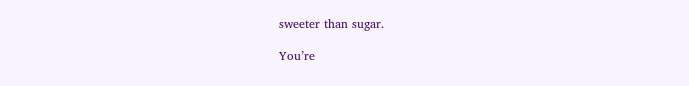sweeter than sugar.

You’re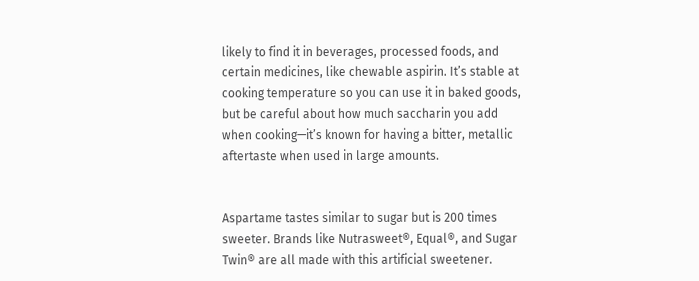likely to find it in beverages, processed foods, and certain medicines, like chewable aspirin. It’s stable at cooking temperature so you can use it in baked goods, but be careful about how much saccharin you add when cooking—it’s known for having a bitter, metallic aftertaste when used in large amounts.


Aspartame tastes similar to sugar but is 200 times sweeter. Brands like Nutrasweet®, Equal®, and Sugar Twin® are all made with this artificial sweetener.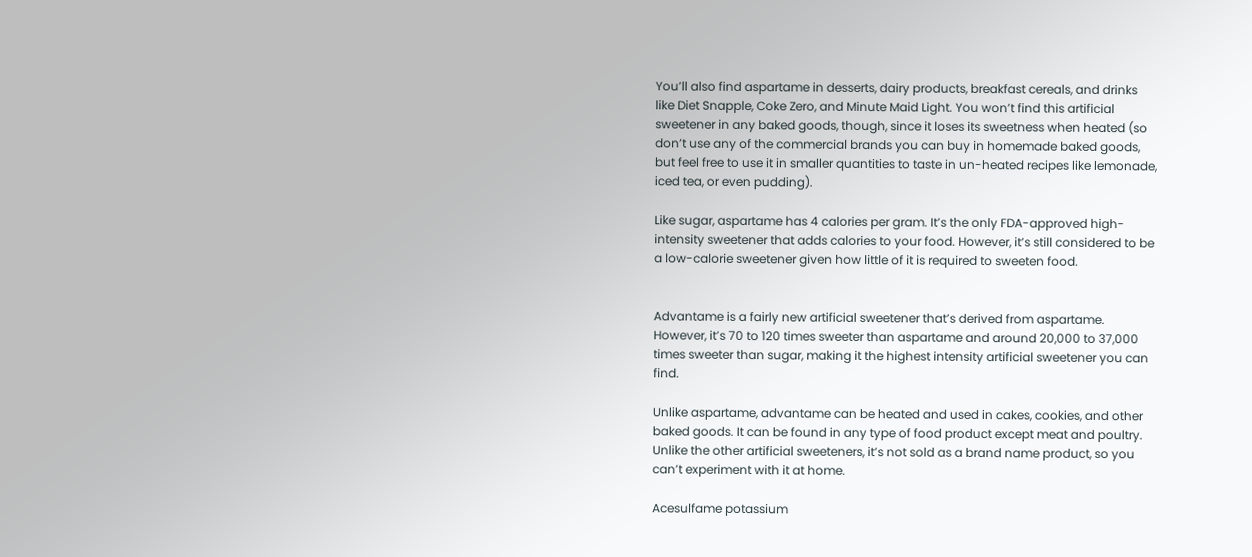You’ll also find aspartame in desserts, dairy products, breakfast cereals, and drinks like Diet Snapple, Coke Zero, and Minute Maid Light. You won’t find this artificial sweetener in any baked goods, though, since it loses its sweetness when heated (so don’t use any of the commercial brands you can buy in homemade baked goods, but feel free to use it in smaller quantities to taste in un-heated recipes like lemonade, iced tea, or even pudding).

Like sugar, aspartame has 4 calories per gram. It’s the only FDA-approved high-intensity sweetener that adds calories to your food. However, it’s still considered to be a low-calorie sweetener given how little of it is required to sweeten food.


Advantame is a fairly new artificial sweetener that’s derived from aspartame. However, it’s 70 to 120 times sweeter than aspartame and around 20,000 to 37,000 times sweeter than sugar, making it the highest intensity artificial sweetener you can find.

Unlike aspartame, advantame can be heated and used in cakes, cookies, and other baked goods. It can be found in any type of food product except meat and poultry. Unlike the other artificial sweeteners, it’s not sold as a brand name product, so you can’t experiment with it at home.

Acesulfame potassium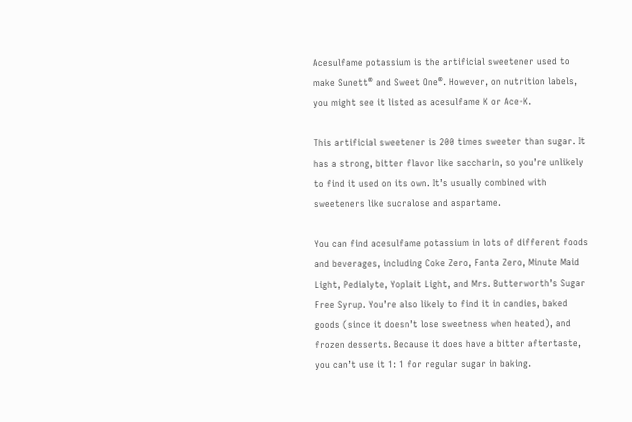Acesulfame potassium is the artificial sweetener used to make Sunett® and Sweet One®. However, on nutrition labels, you might see it listed as acesulfame K or Ace-K.

This artificial sweetener is 200 times sweeter than sugar. It has a strong, bitter flavor like saccharin, so you’re unlikely to find it used on its own. It’s usually combined with sweeteners like sucralose and aspartame.

You can find acesulfame potassium in lots of different foods and beverages, including Coke Zero, Fanta Zero, Minute Maid Light, Pedialyte, Yoplait Light, and Mrs. Butterworth’s Sugar Free Syrup. You’re also likely to find it in candies, baked goods (since it doesn’t lose sweetness when heated), and frozen desserts. Because it does have a bitter aftertaste, you can’t use it 1: 1 for regular sugar in baking.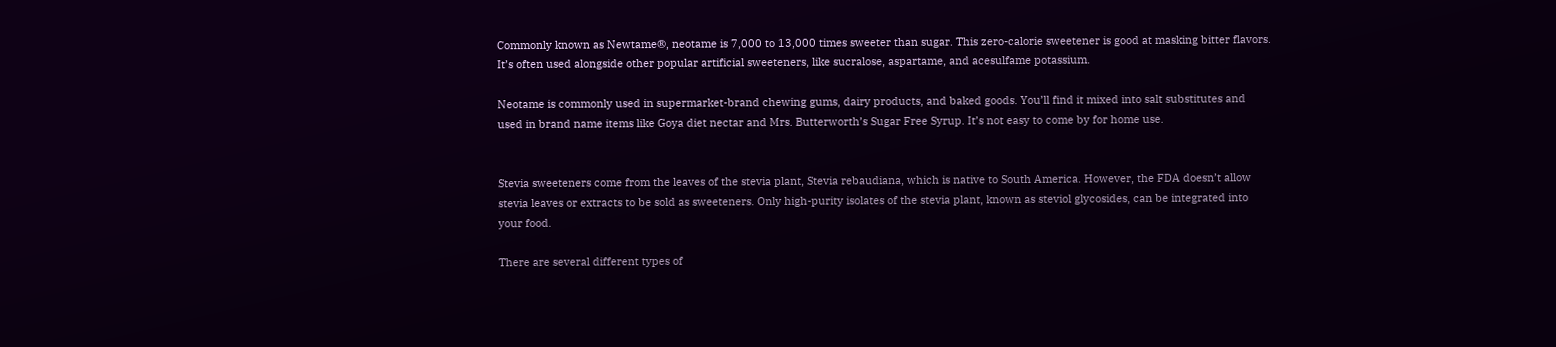Commonly known as Newtame®, neotame is 7,000 to 13,000 times sweeter than sugar. This zero-calorie sweetener is good at masking bitter flavors. It’s often used alongside other popular artificial sweeteners, like sucralose, aspartame, and acesulfame potassium.

Neotame is commonly used in supermarket-brand chewing gums, dairy products, and baked goods. You’ll find it mixed into salt substitutes and used in brand name items like Goya diet nectar and Mrs. Butterworth’s Sugar Free Syrup. It’s not easy to come by for home use.


Stevia sweeteners come from the leaves of the stevia plant, Stevia rebaudiana, which is native to South America. However, the FDA doesn’t allow stevia leaves or extracts to be sold as sweeteners. Only high-purity isolates of the stevia plant, known as steviol glycosides, can be integrated into your food.

There are several different types of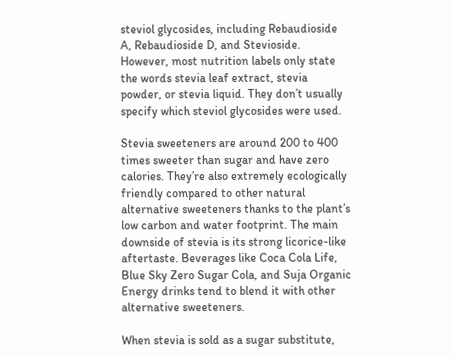steviol glycosides, including Rebaudioside A, Rebaudioside D, and Stevioside. However, most nutrition labels only state the words stevia leaf extract, stevia powder, or stevia liquid. They don’t usually specify which steviol glycosides were used.

Stevia sweeteners are around 200 to 400 times sweeter than sugar and have zero calories. They’re also extremely ecologically friendly compared to other natural alternative sweeteners thanks to the plant’s low carbon and water footprint. The main downside of stevia is its strong licorice-like aftertaste. Beverages like Coca Cola Life, Blue Sky Zero Sugar Cola, and Suja Organic Energy drinks tend to blend it with other alternative sweeteners.

When stevia is sold as a sugar substitute,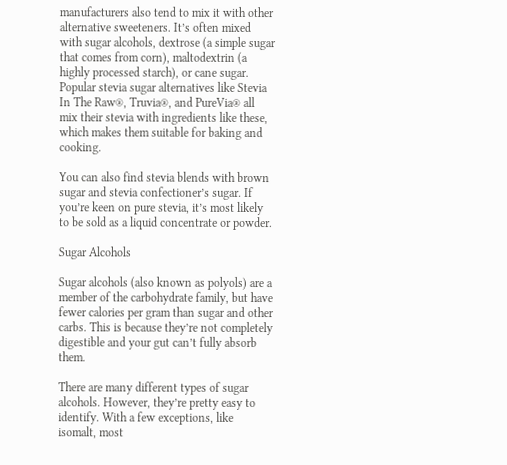manufacturers also tend to mix it with other alternative sweeteners. It’s often mixed with sugar alcohols, dextrose (a simple sugar that comes from corn), maltodextrin (a highly processed starch), or cane sugar. Popular stevia sugar alternatives like Stevia In The Raw®, Truvia®, and PureVia® all mix their stevia with ingredients like these, which makes them suitable for baking and cooking.

You can also find stevia blends with brown sugar and stevia confectioner’s sugar. If you’re keen on pure stevia, it’s most likely to be sold as a liquid concentrate or powder.

Sugar Alcohols

Sugar alcohols (also known as polyols) are a member of the carbohydrate family, but have fewer calories per gram than sugar and other carbs. This is because they’re not completely digestible and your gut can’t fully absorb them.

There are many different types of sugar alcohols. However, they’re pretty easy to identify. With a few exceptions, like isomalt, most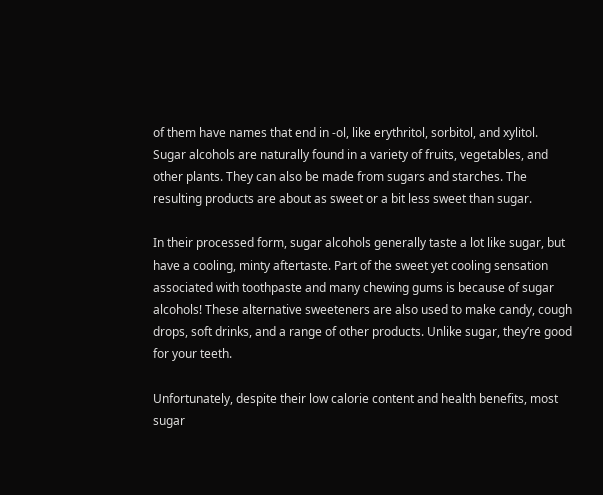of them have names that end in -ol, like erythritol, sorbitol, and xylitol. Sugar alcohols are naturally found in a variety of fruits, vegetables, and other plants. They can also be made from sugars and starches. The resulting products are about as sweet or a bit less sweet than sugar.

In their processed form, sugar alcohols generally taste a lot like sugar, but have a cooling, minty aftertaste. Part of the sweet yet cooling sensation associated with toothpaste and many chewing gums is because of sugar alcohols! These alternative sweeteners are also used to make candy, cough drops, soft drinks, and a range of other products. Unlike sugar, they’re good for your teeth.

Unfortunately, despite their low calorie content and health benefits, most sugar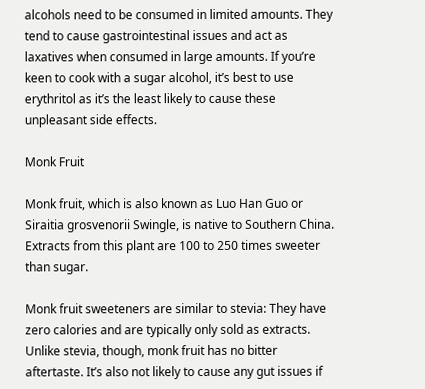alcohols need to be consumed in limited amounts. They tend to cause gastrointestinal issues and act as laxatives when consumed in large amounts. If you’re keen to cook with a sugar alcohol, it’s best to use erythritol as it’s the least likely to cause these unpleasant side effects.

Monk Fruit

Monk fruit, which is also known as Luo Han Guo or Siraitia grosvenorii Swingle, is native to Southern China. Extracts from this plant are 100 to 250 times sweeter than sugar.

Monk fruit sweeteners are similar to stevia: They have zero calories and are typically only sold as extracts. Unlike stevia, though, monk fruit has no bitter aftertaste. It’s also not likely to cause any gut issues if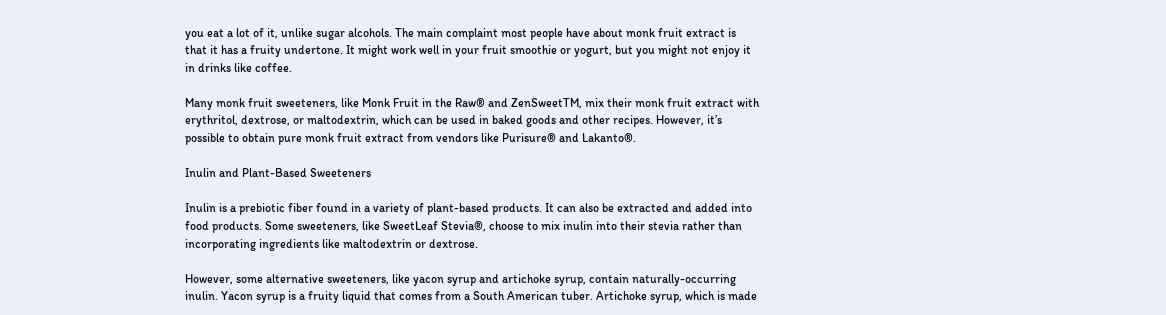you eat a lot of it, unlike sugar alcohols. The main complaint most people have about monk fruit extract is that it has a fruity undertone. It might work well in your fruit smoothie or yogurt, but you might not enjoy it in drinks like coffee.

Many monk fruit sweeteners, like Monk Fruit in the Raw® and ZenSweetTM, mix their monk fruit extract with erythritol, dextrose, or maltodextrin, which can be used in baked goods and other recipes. However, it’s possible to obtain pure monk fruit extract from vendors like Purisure® and Lakanto®.

Inulin and Plant-Based Sweeteners

Inulin is a prebiotic fiber found in a variety of plant-based products. It can also be extracted and added into food products. Some sweeteners, like SweetLeaf Stevia®, choose to mix inulin into their stevia rather than incorporating ingredients like maltodextrin or dextrose.

However, some alternative sweeteners, like yacon syrup and artichoke syrup, contain naturally-occurring inulin. Yacon syrup is a fruity liquid that comes from a South American tuber. Artichoke syrup, which is made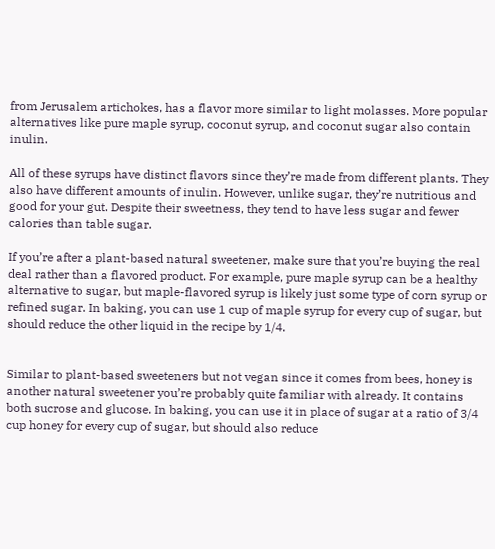from Jerusalem artichokes, has a flavor more similar to light molasses. More popular alternatives like pure maple syrup, coconut syrup, and coconut sugar also contain inulin.

All of these syrups have distinct flavors since they’re made from different plants. They also have different amounts of inulin. However, unlike sugar, they’re nutritious and good for your gut. Despite their sweetness, they tend to have less sugar and fewer calories than table sugar.

If you’re after a plant-based natural sweetener, make sure that you’re buying the real deal rather than a flavored product. For example, pure maple syrup can be a healthy alternative to sugar, but maple-flavored syrup is likely just some type of corn syrup or refined sugar. In baking, you can use 1 cup of maple syrup for every cup of sugar, but should reduce the other liquid in the recipe by 1/4.


Similar to plant-based sweeteners but not vegan since it comes from bees, honey is another natural sweetener you’re probably quite familiar with already. It contains both sucrose and glucose. In baking, you can use it in place of sugar at a ratio of 3/4 cup honey for every cup of sugar, but should also reduce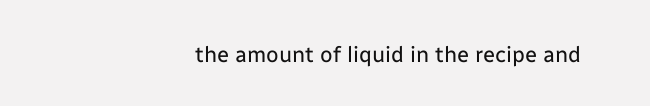the amount of liquid in the recipe and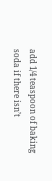add 1/4 teaspoon of baking soda if there isn’t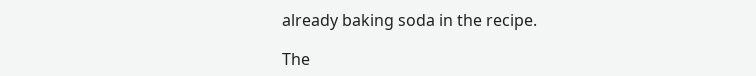already baking soda in the recipe.

The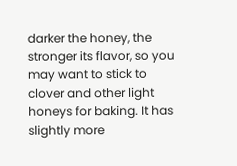darker the honey, the stronger its flavor, so you may want to stick to clover and other light honeys for baking. It has slightly more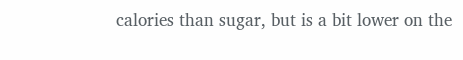calories than sugar, but is a bit lower on the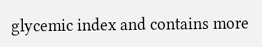glycemic index and contains more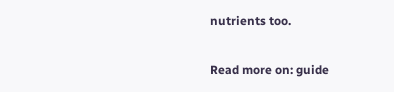nutrients too.

Read more on: guide